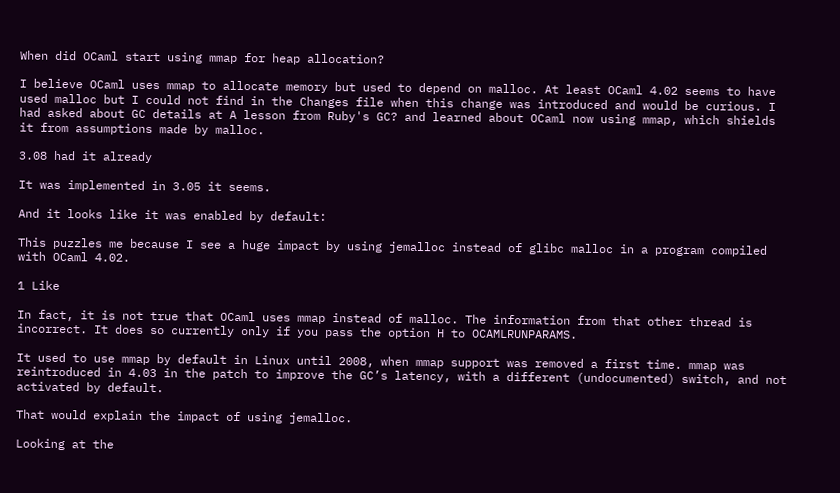When did OCaml start using mmap for heap allocation?

I believe OCaml uses mmap to allocate memory but used to depend on malloc. At least OCaml 4.02 seems to have used malloc but I could not find in the Changes file when this change was introduced and would be curious. I had asked about GC details at A lesson from Ruby's GC? and learned about OCaml now using mmap, which shields it from assumptions made by malloc.

3.08 had it already

It was implemented in 3.05 it seems.

And it looks like it was enabled by default:

This puzzles me because I see a huge impact by using jemalloc instead of glibc malloc in a program compiled with OCaml 4.02.

1 Like

In fact, it is not true that OCaml uses mmap instead of malloc. The information from that other thread is incorrect. It does so currently only if you pass the option H to OCAMLRUNPARAMS.

It used to use mmap by default in Linux until 2008, when mmap support was removed a first time. mmap was reintroduced in 4.03 in the patch to improve the GC’s latency, with a different (undocumented) switch, and not activated by default.

That would explain the impact of using jemalloc.

Looking at the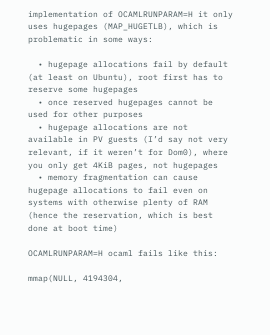implementation of OCAMLRUNPARAM=H it only uses hugepages (MAP_HUGETLB), which is problematic in some ways:

  • hugepage allocations fail by default (at least on Ubuntu), root first has to reserve some hugepages
  • once reserved hugepages cannot be used for other purposes
  • hugepage allocations are not available in PV guests (I’d say not very relevant, if it weren’t for Dom0), where you only get 4KiB pages, not hugepages
  • memory fragmentation can cause hugepage allocations to fail even on systems with otherwise plenty of RAM (hence the reservation, which is best done at boot time)

OCAMLRUNPARAM=H ocaml fails like this:

mmap(NULL, 4194304,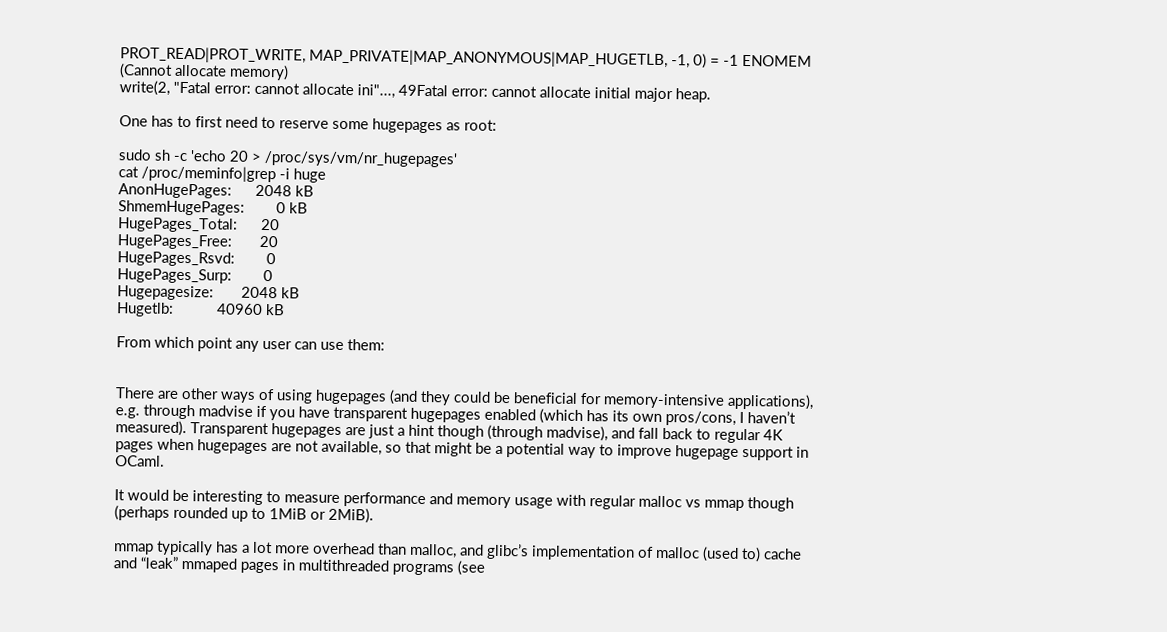PROT_READ|PROT_WRITE, MAP_PRIVATE|MAP_ANONYMOUS|MAP_HUGETLB, -1, 0) = -1 ENOMEM (Cannot allocate memory)
write(2, "Fatal error: cannot allocate ini"..., 49Fatal error: cannot allocate initial major heap.

One has to first need to reserve some hugepages as root:

sudo sh -c 'echo 20 > /proc/sys/vm/nr_hugepages'
cat /proc/meminfo|grep -i huge
AnonHugePages:      2048 kB
ShmemHugePages:        0 kB
HugePages_Total:      20
HugePages_Free:       20
HugePages_Rsvd:        0
HugePages_Surp:        0
Hugepagesize:       2048 kB
Hugetlb:           40960 kB

From which point any user can use them:


There are other ways of using hugepages (and they could be beneficial for memory-intensive applications), e.g. through madvise if you have transparent hugepages enabled (which has its own pros/cons, I haven’t measured). Transparent hugepages are just a hint though (through madvise), and fall back to regular 4K pages when hugepages are not available, so that might be a potential way to improve hugepage support in OCaml.

It would be interesting to measure performance and memory usage with regular malloc vs mmap though (perhaps rounded up to 1MiB or 2MiB).

mmap typically has a lot more overhead than malloc, and glibc’s implementation of malloc (used to) cache and “leak” mmaped pages in multithreaded programs (see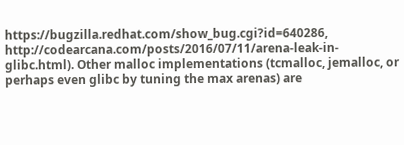https://bugzilla.redhat.com/show_bug.cgi?id=640286, http://codearcana.com/posts/2016/07/11/arena-leak-in-glibc.html). Other malloc implementations (tcmalloc, jemalloc, or perhaps even glibc by tuning the max arenas) are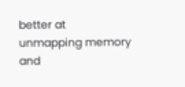better at unmapping memory and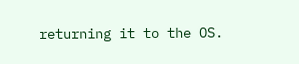returning it to the OS.